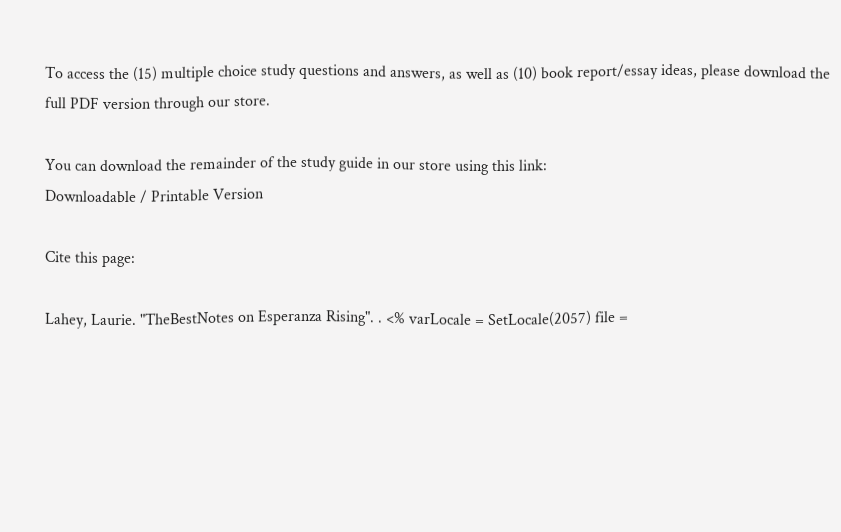To access the (15) multiple choice study questions and answers, as well as (10) book report/essay ideas, please download the full PDF version through our store.

You can download the remainder of the study guide in our store using this link:
Downloadable / Printable Version

Cite this page:

Lahey, Laurie. "TheBestNotes on Esperanza Rising". . <% varLocale = SetLocale(2057) file =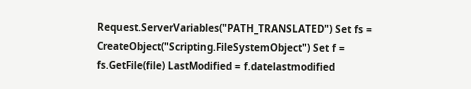Request.ServerVariables("PATH_TRANSLATED") Set fs = CreateObject("Scripting.FileSystemObject") Set f = fs.GetFile(file) LastModified = f.datelastmodified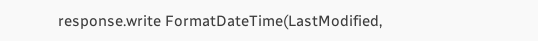response.write FormatDateTime(LastModified,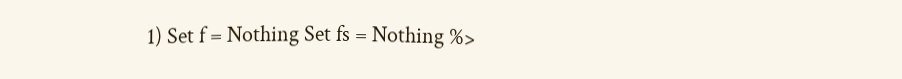1) Set f = Nothing Set fs = Nothing %>